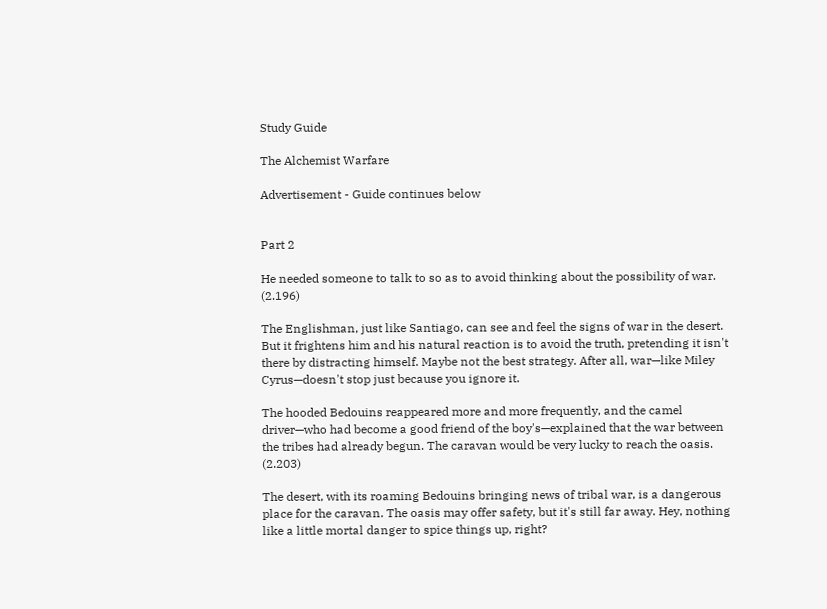Study Guide

The Alchemist Warfare

Advertisement - Guide continues below


Part 2

He needed someone to talk to so as to avoid thinking about the possibility of war. (2.196)

The Englishman, just like Santiago, can see and feel the signs of war in the desert. But it frightens him and his natural reaction is to avoid the truth, pretending it isn't there by distracting himself. Maybe not the best strategy. After all, war—like Miley Cyrus—doesn't stop just because you ignore it.

The hooded Bedouins reappeared more and more frequently, and the camel driver—who had become a good friend of the boy's—explained that the war between the tribes had already begun. The caravan would be very lucky to reach the oasis. (2.203)

The desert, with its roaming Bedouins bringing news of tribal war, is a dangerous place for the caravan. The oasis may offer safety, but it's still far away. Hey, nothing like a little mortal danger to spice things up, right?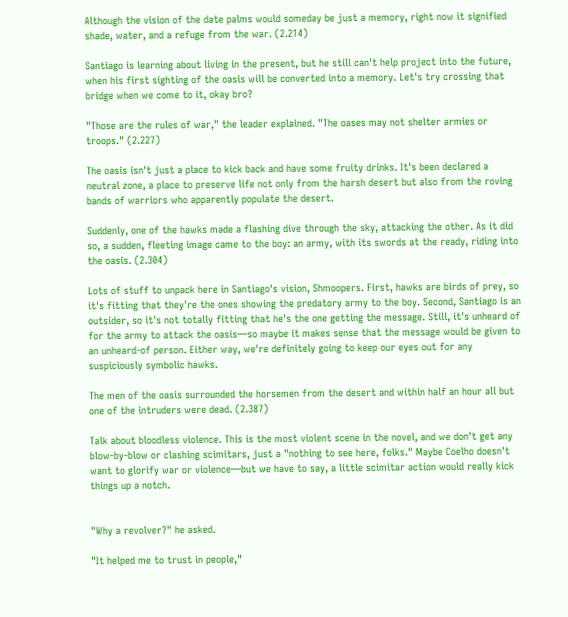Although the vision of the date palms would someday be just a memory, right now it signified shade, water, and a refuge from the war. (2.214)

Santiago is learning about living in the present, but he still can't help project into the future, when his first sighting of the oasis will be converted into a memory. Let's try crossing that bridge when we come to it, okay bro?

"Those are the rules of war," the leader explained. "The oases may not shelter armies or troops." (2.227)

The oasis isn't just a place to kick back and have some fruity drinks. It's been declared a neutral zone, a place to preserve life not only from the harsh desert but also from the roving bands of warriors who apparently populate the desert.

Suddenly, one of the hawks made a flashing dive through the sky, attacking the other. As it did so, a sudden, fleeting image came to the boy: an army, with its swords at the ready, riding into the oasis. (2.304)

Lots of stuff to unpack here in Santiago's vision, Shmoopers. First, hawks are birds of prey, so it's fitting that they're the ones showing the predatory army to the boy. Second, Santiago is an outsider, so it's not totally fitting that he's the one getting the message. Still, it's unheard of for the army to attack the oasis—so maybe it makes sense that the message would be given to an unheard-of person. Either way, we're definitely going to keep our eyes out for any suspiciously symbolic hawks.

The men of the oasis surrounded the horsemen from the desert and within half an hour all but one of the intruders were dead. (2.387)

Talk about bloodless violence. This is the most violent scene in the novel, and we don't get any blow-by-blow or clashing scimitars, just a "nothing to see here, folks." Maybe Coelho doesn't want to glorify war or violence—but we have to say, a little scimitar action would really kick things up a notch.


"Why a revolver?" he asked.

"It helped me to trust in people,"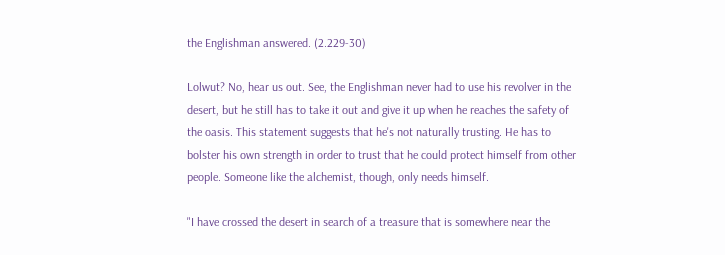the Englishman answered. (2.229-30)

Lolwut? No, hear us out. See, the Englishman never had to use his revolver in the desert, but he still has to take it out and give it up when he reaches the safety of the oasis. This statement suggests that he's not naturally trusting. He has to bolster his own strength in order to trust that he could protect himself from other people. Someone like the alchemist, though, only needs himself.

"I have crossed the desert in search of a treasure that is somewhere near the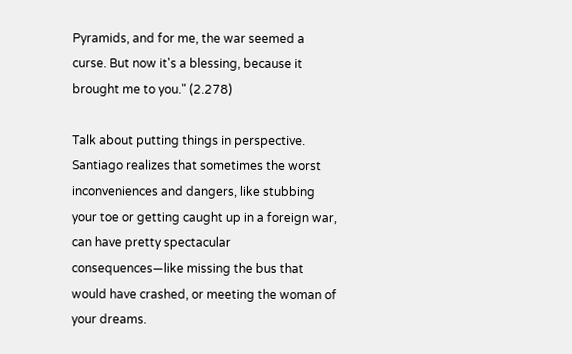Pyramids, and for me, the war seemed a curse. But now it's a blessing, because it brought me to you." (2.278)

Talk about putting things in perspective. Santiago realizes that sometimes the worst inconveniences and dangers, like stubbing your toe or getting caught up in a foreign war, can have pretty spectacular consequences—like missing the bus that would have crashed, or meeting the woman of your dreams.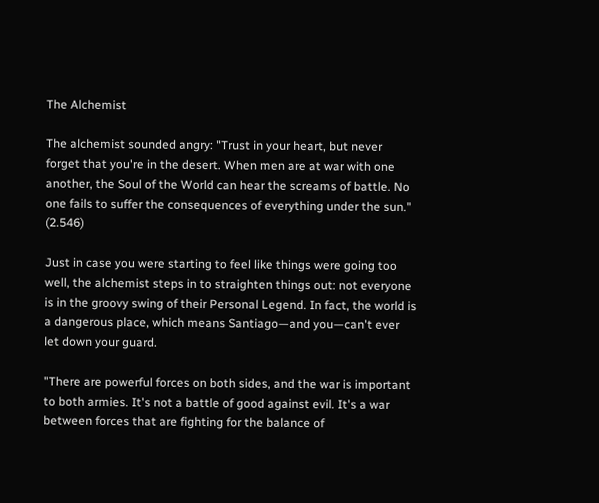The Alchemist

The alchemist sounded angry: "Trust in your heart, but never forget that you're in the desert. When men are at war with one another, the Soul of the World can hear the screams of battle. No one fails to suffer the consequences of everything under the sun." (2.546)

Just in case you were starting to feel like things were going too well, the alchemist steps in to straighten things out: not everyone is in the groovy swing of their Personal Legend. In fact, the world is a dangerous place, which means Santiago—and you—can't ever let down your guard.

"There are powerful forces on both sides, and the war is important to both armies. It's not a battle of good against evil. It's a war between forces that are fighting for the balance of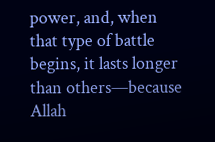power, and, when that type of battle begins, it lasts longer than others—because Allah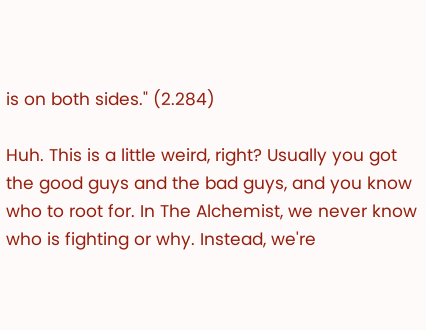is on both sides." (2.284)

Huh. This is a little weird, right? Usually you got the good guys and the bad guys, and you know who to root for. In The Alchemist, we never know who is fighting or why. Instead, we're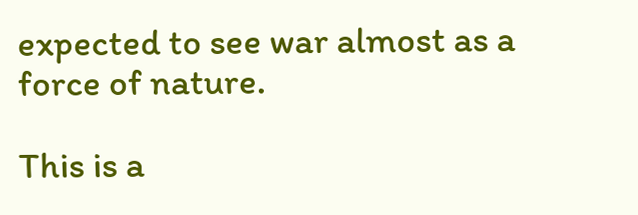expected to see war almost as a force of nature.

This is a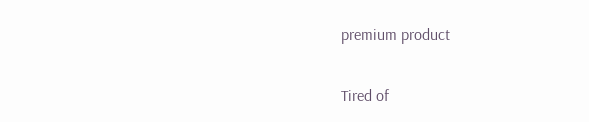premium product

Tired of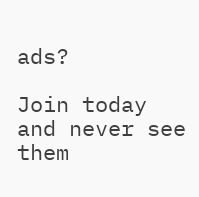ads?

Join today and never see them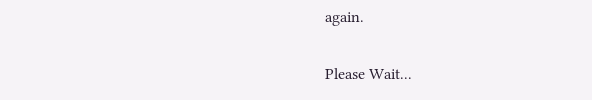again.

Please Wait...